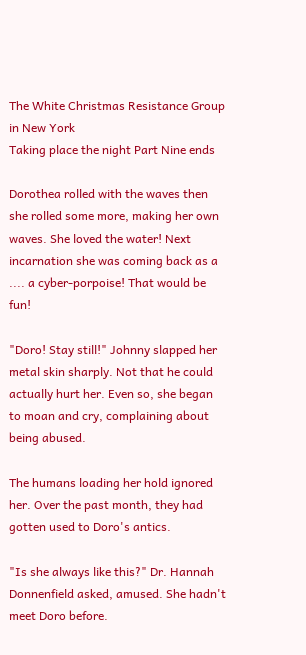The White Christmas Resistance Group in New York
Taking place the night Part Nine ends

Dorothea rolled with the waves then she rolled some more, making her own waves. She loved the water! Next incarnation she was coming back as a .... a cyber-porpoise! That would be fun!

"Doro! Stay still!" Johnny slapped her metal skin sharply. Not that he could actually hurt her. Even so, she began to moan and cry, complaining about being abused.

The humans loading her hold ignored her. Over the past month, they had gotten used to Doro's antics.

"Is she always like this?" Dr. Hannah Donnenfield asked, amused. She hadn't meet Doro before.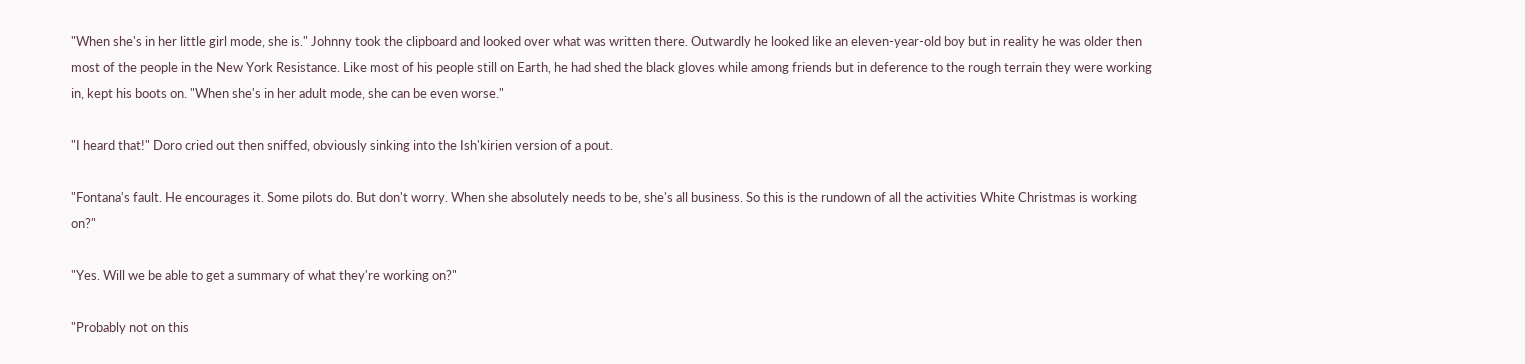"When she's in her little girl mode, she is." Johnny took the clipboard and looked over what was written there. Outwardly he looked like an eleven-year-old boy but in reality he was older then most of the people in the New York Resistance. Like most of his people still on Earth, he had shed the black gloves while among friends but in deference to the rough terrain they were working in, kept his boots on. "When she's in her adult mode, she can be even worse."

"I heard that!" Doro cried out then sniffed, obviously sinking into the Ish'kirien version of a pout.

"Fontana's fault. He encourages it. Some pilots do. But don't worry. When she absolutely needs to be, she's all business. So this is the rundown of all the activities White Christmas is working on?"

"Yes. Will we be able to get a summary of what they're working on?"

"Probably not on this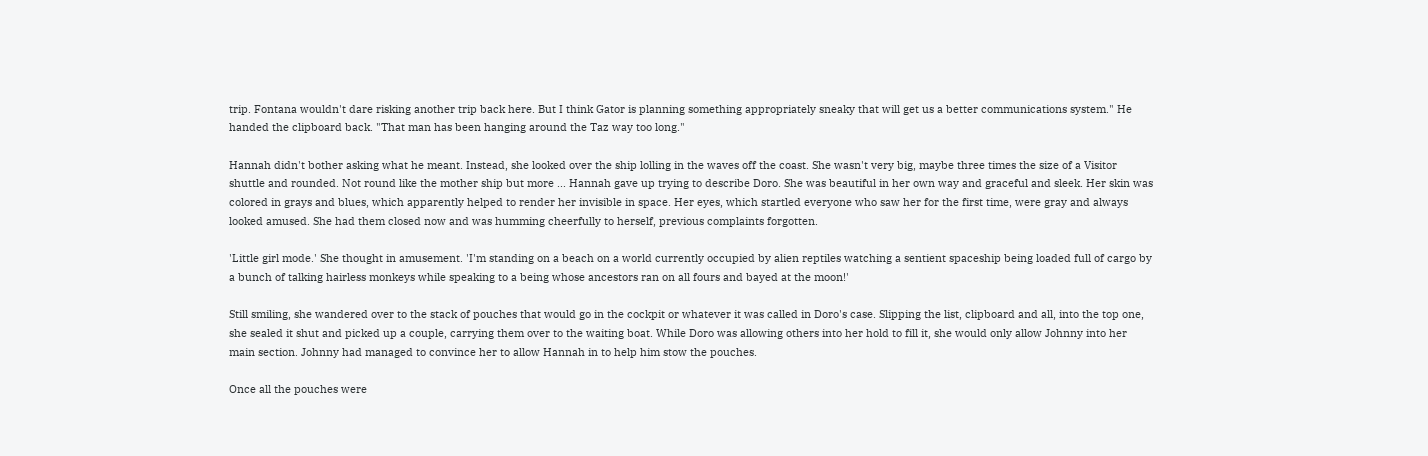trip. Fontana wouldn't dare risking another trip back here. But I think Gator is planning something appropriately sneaky that will get us a better communications system." He handed the clipboard back. "That man has been hanging around the Taz way too long."

Hannah didn't bother asking what he meant. Instead, she looked over the ship lolling in the waves off the coast. She wasn't very big, maybe three times the size of a Visitor shuttle and rounded. Not round like the mother ship but more ... Hannah gave up trying to describe Doro. She was beautiful in her own way and graceful and sleek. Her skin was colored in grays and blues, which apparently helped to render her invisible in space. Her eyes, which startled everyone who saw her for the first time, were gray and always looked amused. She had them closed now and was humming cheerfully to herself, previous complaints forgotten.

'Little girl mode.' She thought in amusement. 'I'm standing on a beach on a world currently occupied by alien reptiles watching a sentient spaceship being loaded full of cargo by a bunch of talking hairless monkeys while speaking to a being whose ancestors ran on all fours and bayed at the moon!'

Still smiling, she wandered over to the stack of pouches that would go in the cockpit or whatever it was called in Doro's case. Slipping the list, clipboard and all, into the top one, she sealed it shut and picked up a couple, carrying them over to the waiting boat. While Doro was allowing others into her hold to fill it, she would only allow Johnny into her main section. Johnny had managed to convince her to allow Hannah in to help him stow the pouches.

Once all the pouches were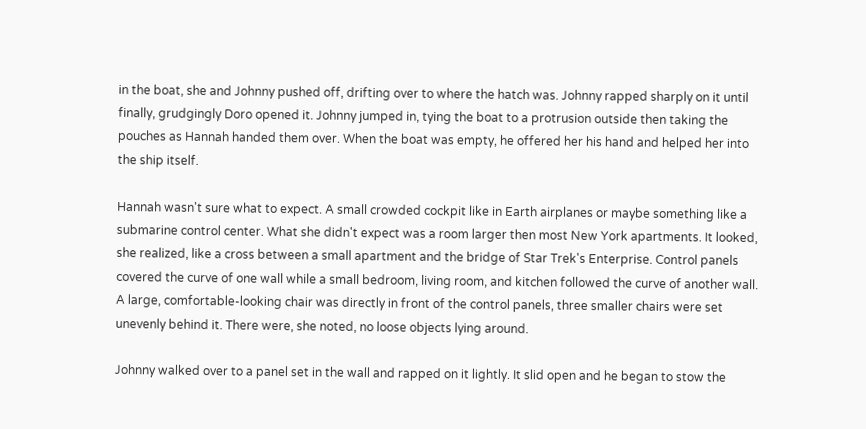in the boat, she and Johnny pushed off, drifting over to where the hatch was. Johnny rapped sharply on it until finally, grudgingly Doro opened it. Johnny jumped in, tying the boat to a protrusion outside then taking the pouches as Hannah handed them over. When the boat was empty, he offered her his hand and helped her into the ship itself.

Hannah wasn't sure what to expect. A small crowded cockpit like in Earth airplanes or maybe something like a submarine control center. What she didn't expect was a room larger then most New York apartments. It looked, she realized, like a cross between a small apartment and the bridge of Star Trek's Enterprise. Control panels covered the curve of one wall while a small bedroom, living room, and kitchen followed the curve of another wall. A large, comfortable-looking chair was directly in front of the control panels, three smaller chairs were set unevenly behind it. There were, she noted, no loose objects lying around.

Johnny walked over to a panel set in the wall and rapped on it lightly. It slid open and he began to stow the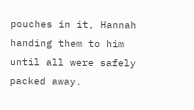pouches in it, Hannah handing them to him until all were safely packed away.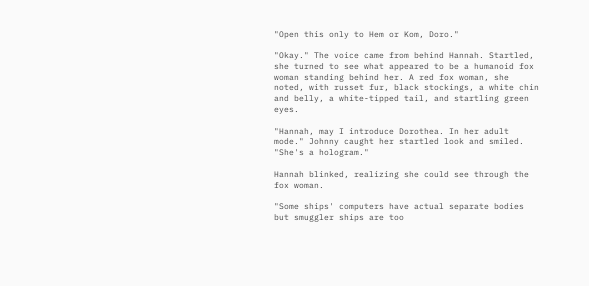"Open this only to Hem or Kom, Doro."

"Okay." The voice came from behind Hannah. Startled, she turned to see what appeared to be a humanoid fox woman standing behind her. A red fox woman, she noted, with russet fur, black stockings, a white chin and belly, a white-tipped tail, and startling green eyes.

"Hannah, may I introduce Dorothea. In her adult mode." Johnny caught her startled look and smiled. "She's a hologram."

Hannah blinked, realizing she could see through the fox woman.

"Some ships' computers have actual separate bodies but smuggler ships are too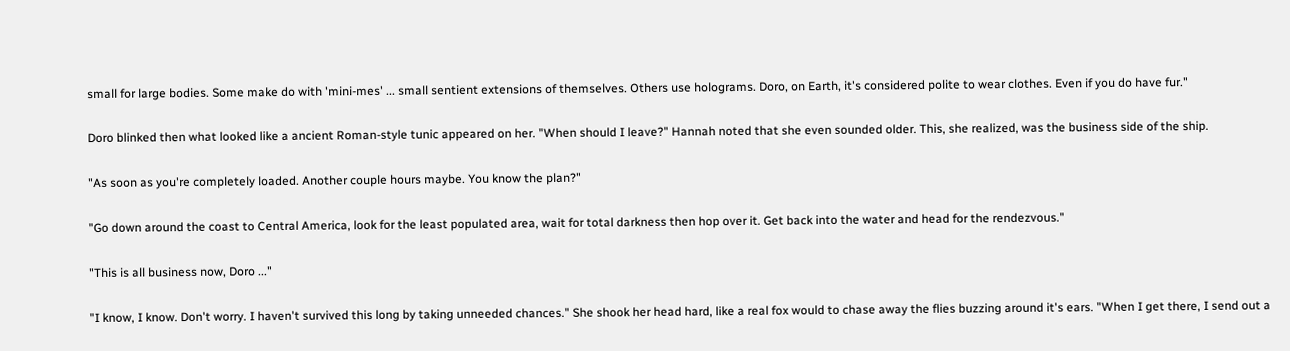small for large bodies. Some make do with 'mini-mes' ... small sentient extensions of themselves. Others use holograms. Doro, on Earth, it's considered polite to wear clothes. Even if you do have fur."

Doro blinked then what looked like a ancient Roman-style tunic appeared on her. "When should I leave?" Hannah noted that she even sounded older. This, she realized, was the business side of the ship.

"As soon as you're completely loaded. Another couple hours maybe. You know the plan?"

"Go down around the coast to Central America, look for the least populated area, wait for total darkness then hop over it. Get back into the water and head for the rendezvous."

"This is all business now, Doro ..."

"I know, I know. Don't worry. I haven't survived this long by taking unneeded chances." She shook her head hard, like a real fox would to chase away the flies buzzing around it's ears. "When I get there, I send out a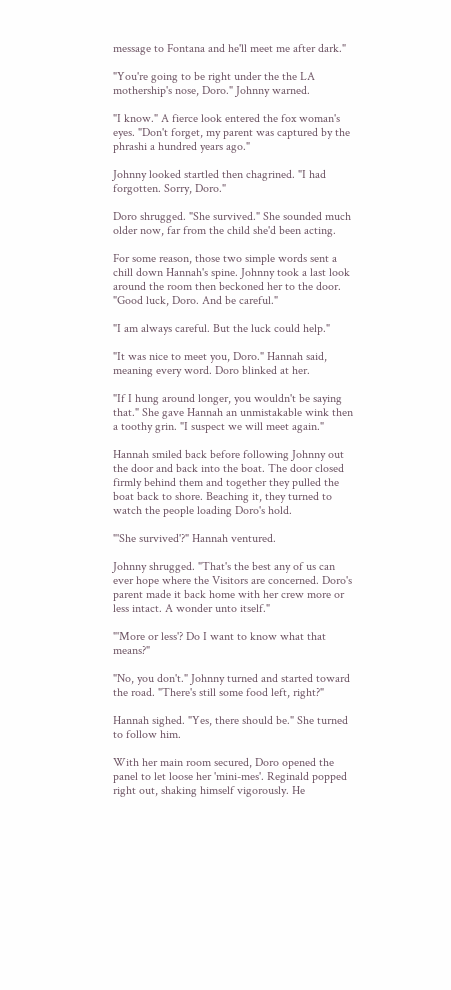message to Fontana and he'll meet me after dark."

"You're going to be right under the the LA mothership's nose, Doro." Johnny warned.

"I know." A fierce look entered the fox woman's eyes. "Don't forget, my parent was captured by the phrashi a hundred years ago."

Johnny looked startled then chagrined. "I had forgotten. Sorry, Doro."

Doro shrugged. "She survived." She sounded much older now, far from the child she'd been acting.

For some reason, those two simple words sent a chill down Hannah's spine. Johnny took a last look around the room then beckoned her to the door. "Good luck, Doro. And be careful."

"I am always careful. But the luck could help."

"It was nice to meet you, Doro." Hannah said, meaning every word. Doro blinked at her.

"If I hung around longer, you wouldn't be saying that." She gave Hannah an unmistakable wink then a toothy grin. "I suspect we will meet again."

Hannah smiled back before following Johnny out the door and back into the boat. The door closed firmly behind them and together they pulled the boat back to shore. Beaching it, they turned to watch the people loading Doro's hold.

"'She survived'?" Hannah ventured.

Johnny shrugged. "That's the best any of us can ever hope where the Visitors are concerned. Doro's parent made it back home with her crew more or less intact. A wonder unto itself."

"'More or less'? Do I want to know what that means?"

"No, you don't." Johnny turned and started toward the road. "There's still some food left, right?"

Hannah sighed. "Yes, there should be." She turned to follow him.

With her main room secured, Doro opened the panel to let loose her 'mini-mes'. Reginald popped right out, shaking himself vigorously. He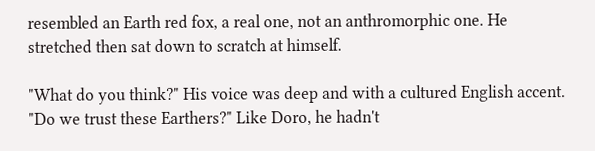resembled an Earth red fox, a real one, not an anthromorphic one. He stretched then sat down to scratch at himself.

"What do you think?" His voice was deep and with a cultured English accent. "Do we trust these Earthers?" Like Doro, he hadn't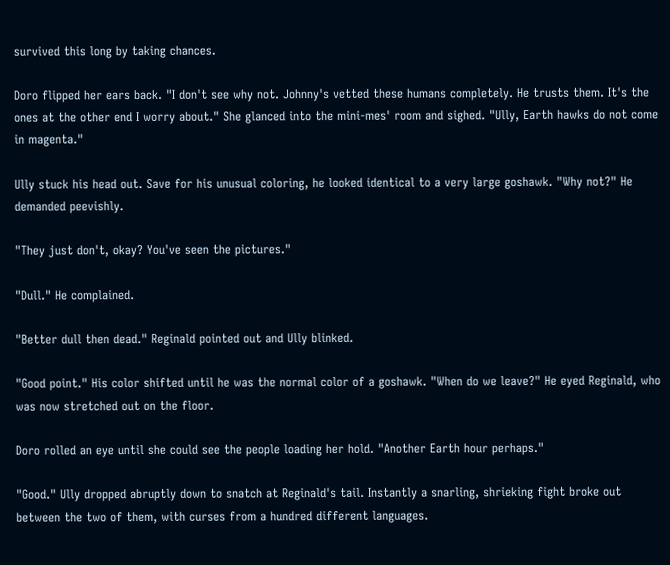survived this long by taking chances.

Doro flipped her ears back. "I don't see why not. Johnny's vetted these humans completely. He trusts them. It's the ones at the other end I worry about." She glanced into the mini-mes' room and sighed. "Ully, Earth hawks do not come in magenta."

Ully stuck his head out. Save for his unusual coloring, he looked identical to a very large goshawk. "Why not?" He demanded peevishly.

"They just don't, okay? You've seen the pictures."

"Dull." He complained.

"Better dull then dead." Reginald pointed out and Ully blinked.

"Good point." His color shifted until he was the normal color of a goshawk. "When do we leave?" He eyed Reginald, who was now stretched out on the floor.

Doro rolled an eye until she could see the people loading her hold. "Another Earth hour perhaps."

"Good." Ully dropped abruptly down to snatch at Reginald's tail. Instantly a snarling, shrieking fight broke out between the two of them, with curses from a hundred different languages.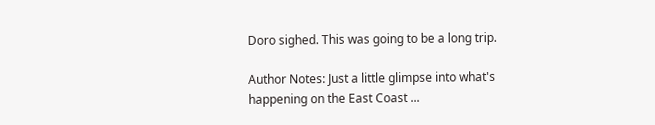Doro sighed. This was going to be a long trip.

Author Notes: Just a little glimpse into what's happening on the East Coast ...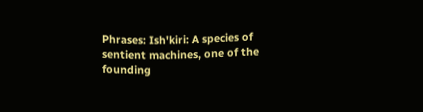Phrases: Ish'kiri: A species of sentient machines, one of the founding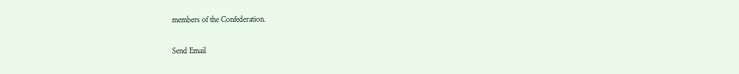members of the Confederation.

Send Email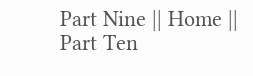Part Nine || Home || Part Ten